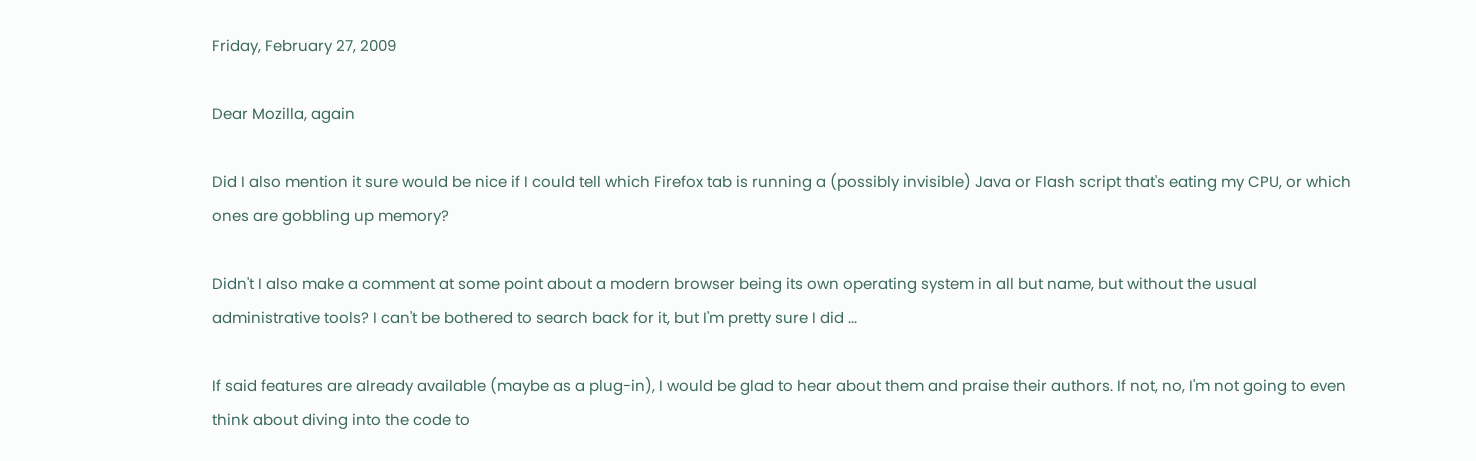Friday, February 27, 2009

Dear Mozilla, again

Did I also mention it sure would be nice if I could tell which Firefox tab is running a (possibly invisible) Java or Flash script that's eating my CPU, or which ones are gobbling up memory?

Didn't I also make a comment at some point about a modern browser being its own operating system in all but name, but without the usual administrative tools? I can't be bothered to search back for it, but I'm pretty sure I did ...

If said features are already available (maybe as a plug-in), I would be glad to hear about them and praise their authors. If not, no, I'm not going to even think about diving into the code to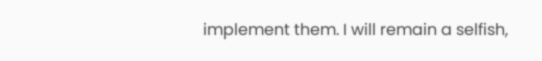implement them. I will remain a selfish,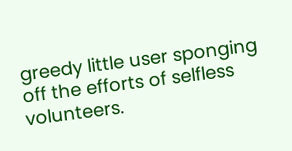greedy little user sponging off the efforts of selfless volunteers.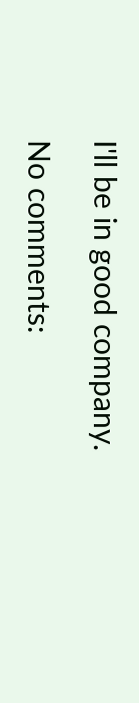I'll be in good company.

No comments: